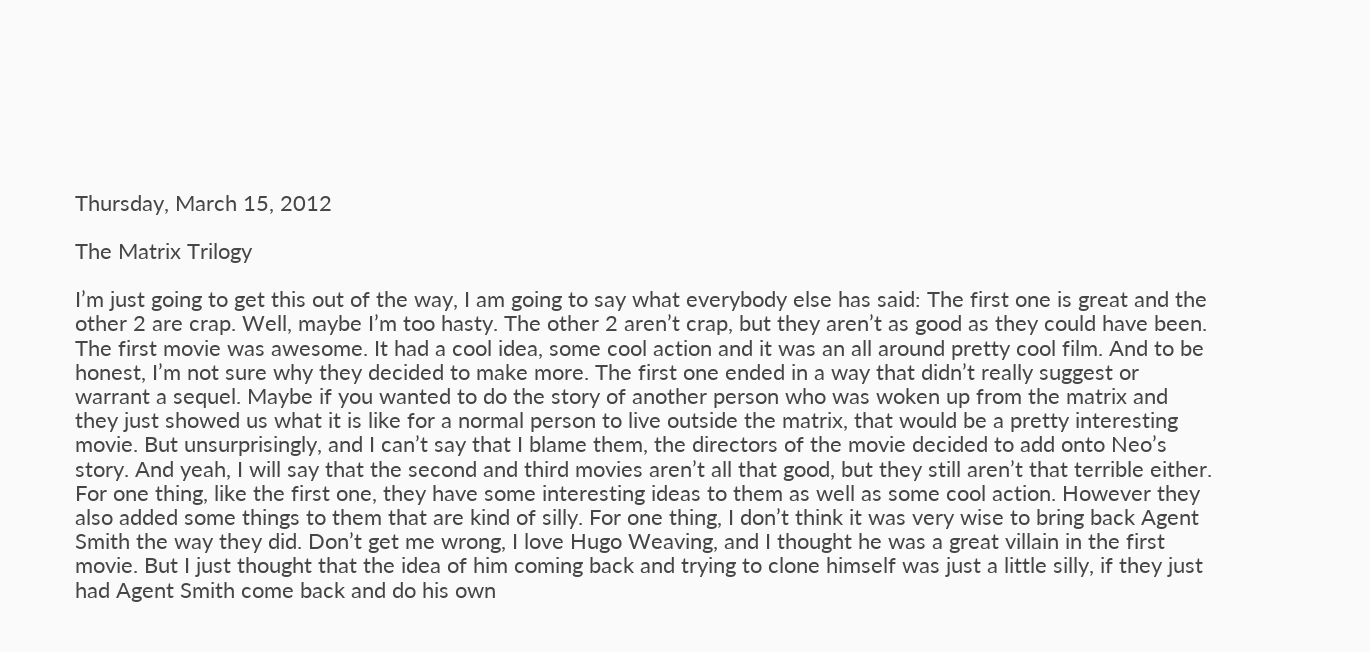Thursday, March 15, 2012

The Matrix Trilogy

I’m just going to get this out of the way, I am going to say what everybody else has said: The first one is great and the other 2 are crap. Well, maybe I’m too hasty. The other 2 aren’t crap, but they aren’t as good as they could have been. The first movie was awesome. It had a cool idea, some cool action and it was an all around pretty cool film. And to be honest, I’m not sure why they decided to make more. The first one ended in a way that didn’t really suggest or warrant a sequel. Maybe if you wanted to do the story of another person who was woken up from the matrix and they just showed us what it is like for a normal person to live outside the matrix, that would be a pretty interesting movie. But unsurprisingly, and I can’t say that I blame them, the directors of the movie decided to add onto Neo’s story. And yeah, I will say that the second and third movies aren’t all that good, but they still aren’t that terrible either. For one thing, like the first one, they have some interesting ideas to them as well as some cool action. However they also added some things to them that are kind of silly. For one thing, I don’t think it was very wise to bring back Agent Smith the way they did. Don’t get me wrong, I love Hugo Weaving, and I thought he was a great villain in the first movie. But I just thought that the idea of him coming back and trying to clone himself was just a little silly, if they just had Agent Smith come back and do his own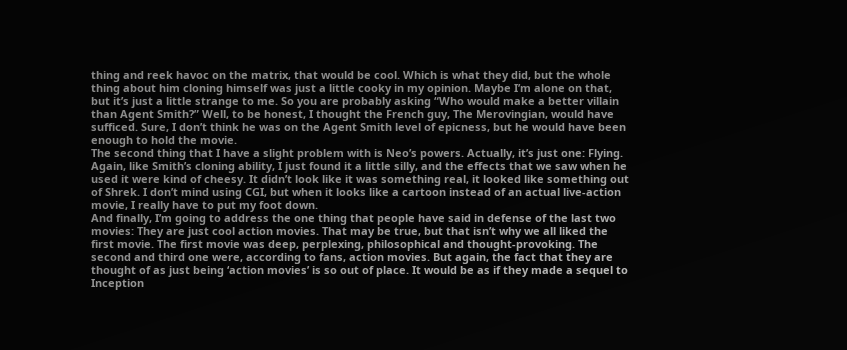thing and reek havoc on the matrix, that would be cool. Which is what they did, but the whole thing about him cloning himself was just a little cooky in my opinion. Maybe I’m alone on that, but it’s just a little strange to me. So you are probably asking “Who would make a better villain than Agent Smith?” Well, to be honest, I thought the French guy, The Merovingian, would have sufficed. Sure, I don’t think he was on the Agent Smith level of epicness, but he would have been enough to hold the movie.
The second thing that I have a slight problem with is Neo’s powers. Actually, it’s just one: Flying. Again, like Smith’s cloning ability, I just found it a little silly, and the effects that we saw when he used it were kind of cheesy. It didn’t look like it was something real, it looked like something out of Shrek. I don’t mind using CGI, but when it looks like a cartoon instead of an actual live-action movie, I really have to put my foot down.
And finally, I’m going to address the one thing that people have said in defense of the last two movies: They are just cool action movies. That may be true, but that isn’t why we all liked the first movie. The first movie was deep, perplexing, philosophical and thought-provoking. The second and third one were, according to fans, action movies. But again, the fact that they are thought of as just being ‘action movies’ is so out of place. It would be as if they made a sequel to Inception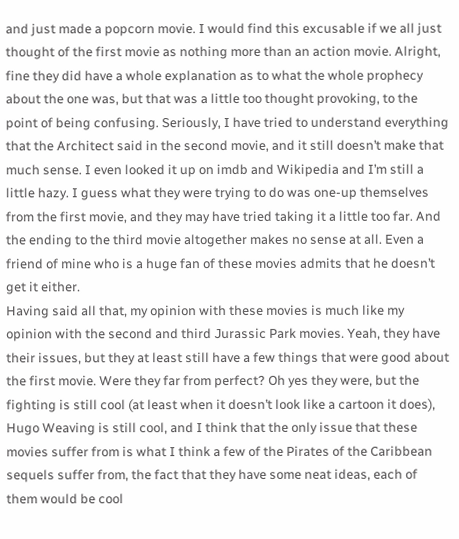and just made a popcorn movie. I would find this excusable if we all just thought of the first movie as nothing more than an action movie. Alright, fine they did have a whole explanation as to what the whole prophecy about the one was, but that was a little too thought provoking, to the point of being confusing. Seriously, I have tried to understand everything that the Architect said in the second movie, and it still doesn’t make that much sense. I even looked it up on imdb and Wikipedia and I’m still a little hazy. I guess what they were trying to do was one-up themselves from the first movie, and they may have tried taking it a little too far. And the ending to the third movie altogether makes no sense at all. Even a friend of mine who is a huge fan of these movies admits that he doesn’t get it either.
Having said all that, my opinion with these movies is much like my opinion with the second and third Jurassic Park movies. Yeah, they have their issues, but they at least still have a few things that were good about the first movie. Were they far from perfect? Oh yes they were, but the fighting is still cool (at least when it doesn’t look like a cartoon it does), Hugo Weaving is still cool, and I think that the only issue that these movies suffer from is what I think a few of the Pirates of the Caribbean sequels suffer from, the fact that they have some neat ideas, each of them would be cool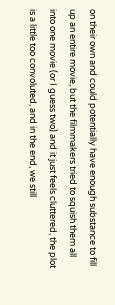on their own and could potentially have enough substance to fill up an entire movie, but the filmmakers tried to squish them all into one movie (or I guess two) and it just feels cluttered, the plot is a little too convoluted, and in the end, we still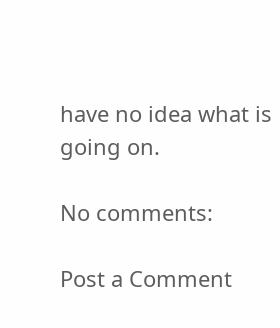have no idea what is going on.

No comments:

Post a Comment